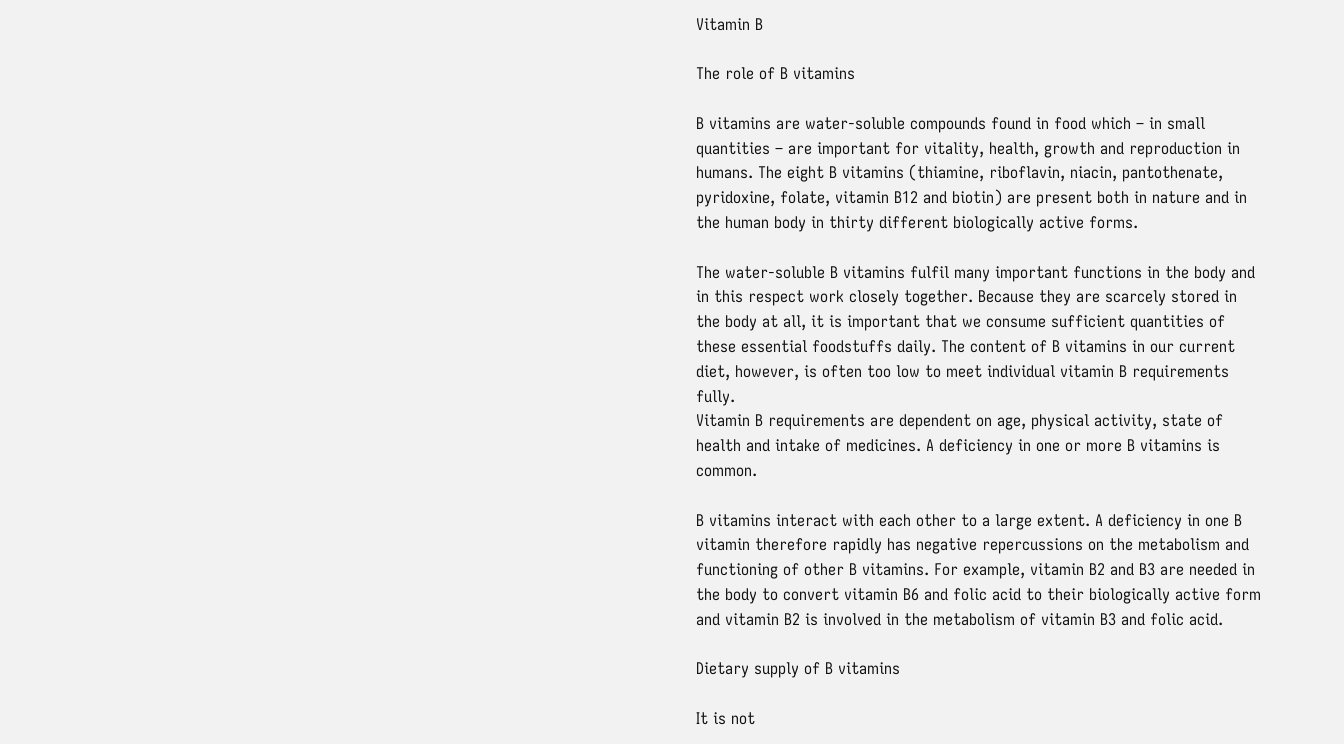Vitamin B

The role of B vitamins

B vitamins are water-soluble compounds found in food which – in small quantities – are important for vitality, health, growth and reproduction in humans. The eight B vitamins (thiamine, riboflavin, niacin, pantothenate, pyridoxine, folate, vitamin B12 and biotin) are present both in nature and in the human body in thirty different biologically active forms.

The water-soluble B vitamins fulfil many important functions in the body and in this respect work closely together. Because they are scarcely stored in the body at all, it is important that we consume sufficient quantities of these essential foodstuffs daily. The content of B vitamins in our current diet, however, is often too low to meet individual vitamin B requirements fully.
Vitamin B requirements are dependent on age, physical activity, state of health and intake of medicines. A deficiency in one or more B vitamins is common.

B vitamins interact with each other to a large extent. A deficiency in one B vitamin therefore rapidly has negative repercussions on the metabolism and functioning of other B vitamins. For example, vitamin B2 and B3 are needed in the body to convert vitamin B6 and folic acid to their biologically active form and vitamin B2 is involved in the metabolism of vitamin B3 and folic acid.

Dietary supply of B vitamins

It is not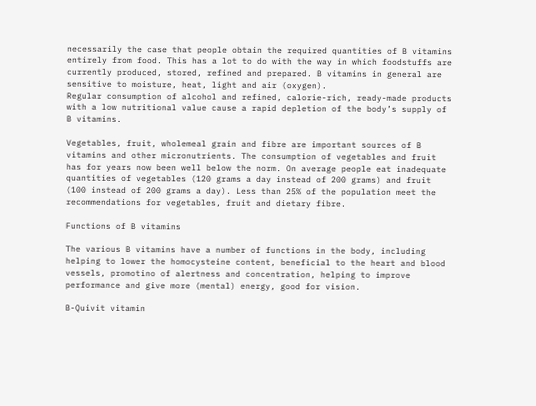necessarily the case that people obtain the required quantities of B vitamins entirely from food. This has a lot to do with the way in which foodstuffs are currently produced, stored, refined and prepared. B vitamins in general are sensitive to moisture, heat, light and air (oxygen).
Regular consumption of alcohol and refined, calorie-rich, ready-made products with a low nutritional value cause a rapid depletion of the body’s supply of B vitamins.

Vegetables, fruit, wholemeal grain and fibre are important sources of B vitamins and other micronutrients. The consumption of vegetables and fruit has for years now been well below the norm. On average people eat inadequate quantities of vegetables (120 grams a day instead of 200 grams) and fruit (100 instead of 200 grams a day). Less than 25% of the population meet the recommendations for vegetables, fruit and dietary fibre.

Functions of B vitamins

The various B vitamins have a number of functions in the body, including helping to lower the homocysteine content, beneficial to the heart and blood vessels, promotino of alertness and concentration, helping to improve performance and give more (mental) energy, good for vision.

B-Quivit vitamin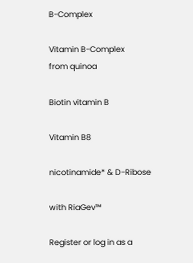B-Complex

Vitamin B-Complex
from quinoa

Biotin vitamin B

Vitamin B8

nicotinamide* & D-Ribose

with RiaGev™

Register or log in as a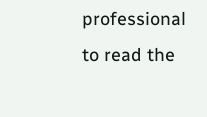professional to read the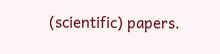(scientific) papers.